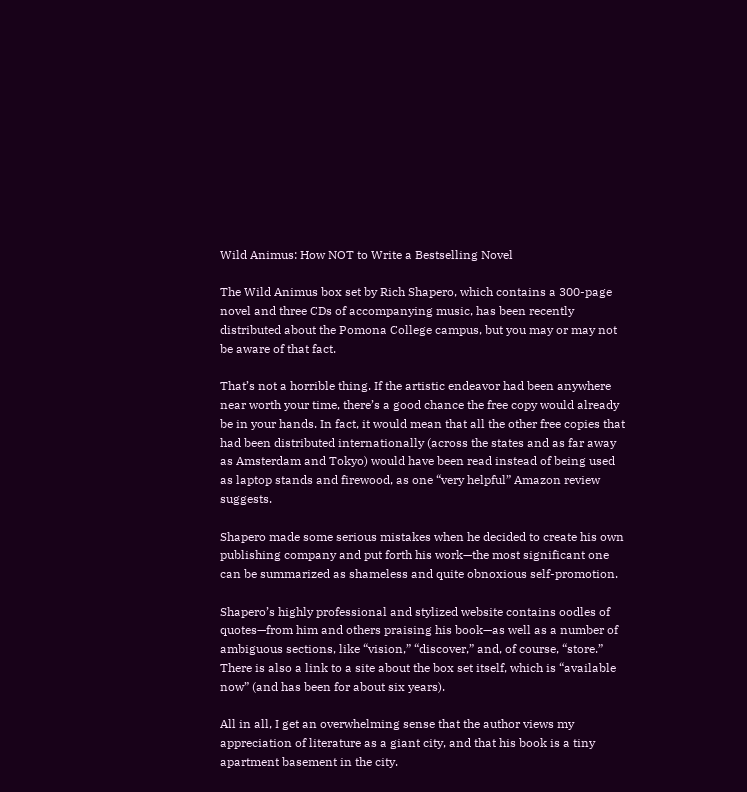Wild Animus: How NOT to Write a Bestselling Novel

The Wild Animus box set by Rich Shapero, which contains a 300-page novel and three CDs of accompanying music, has been recently distributed about the Pomona College campus, but you may or may not be aware of that fact.

That’s not a horrible thing. If the artistic endeavor had been anywhere near worth your time, there’s a good chance the free copy would already be in your hands. In fact, it would mean that all the other free copies that had been distributed internationally (across the states and as far away as Amsterdam and Tokyo) would have been read instead of being used as laptop stands and firewood, as one “very helpful” Amazon review suggests.

Shapero made some serious mistakes when he decided to create his own publishing company and put forth his work—the most significant one can be summarized as shameless and quite obnoxious self-promotion.

Shapero’s highly professional and stylized website contains oodles of quotes—from him and others praising his book—as well as a number of ambiguous sections, like “vision,” “discover,” and, of course, “store.” There is also a link to a site about the box set itself, which is “available now” (and has been for about six years).

All in all, I get an overwhelming sense that the author views my appreciation of literature as a giant city, and that his book is a tiny apartment basement in the city.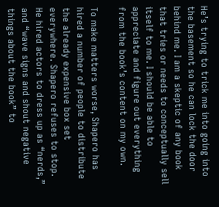He’s trying to trick me into going into the basement so he can lock the door behind me. I am a skeptic of any book that tries or needs to conceptually sell itself to me. I should be able to appreciate and figure out everything from the book’s content on my own.

To make matters worse, Shapero has hired a number of people to distribute the already expensive box set everywhere. Shapero refuses to stop. He hired actors to dress up as “nerds,” and “wave signs and shout negative things about the book” to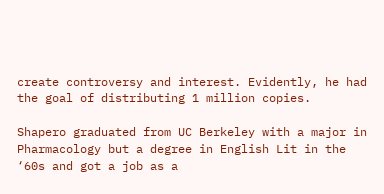create controversy and interest. Evidently, he had the goal of distributing 1 million copies.

Shapero graduated from UC Berkeley with a major in Pharmacology but a degree in English Lit in the ‘60s and got a job as a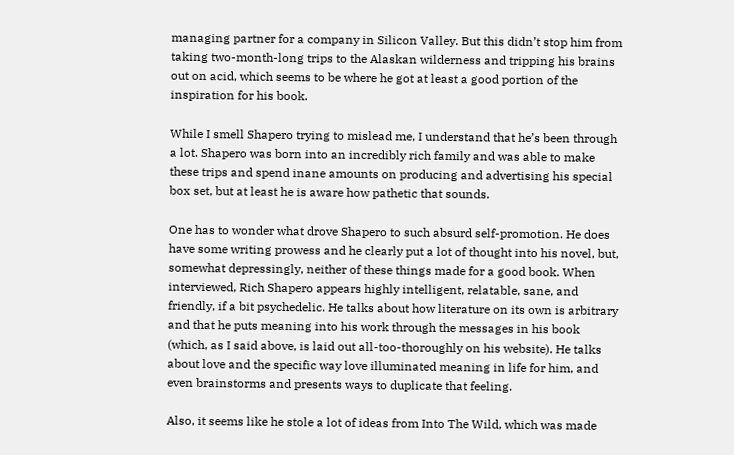managing partner for a company in Silicon Valley. But this didn’t stop him from taking two-month-long trips to the Alaskan wilderness and tripping his brains out on acid, which seems to be where he got at least a good portion of the inspiration for his book.

While I smell Shapero trying to mislead me, I understand that he’s been through a lot. Shapero was born into an incredibly rich family and was able to make these trips and spend inane amounts on producing and advertising his special box set, but at least he is aware how pathetic that sounds.

One has to wonder what drove Shapero to such absurd self-promotion. He does have some writing prowess and he clearly put a lot of thought into his novel, but, somewhat depressingly, neither of these things made for a good book. When interviewed, Rich Shapero appears highly intelligent, relatable, sane, and friendly, if a bit psychedelic. He talks about how literature on its own is arbitrary and that he puts meaning into his work through the messages in his book (which, as I said above, is laid out all-too-thoroughly on his website). He talks about love and the specific way love illuminated meaning in life for him, and even brainstorms and presents ways to duplicate that feeling.

Also, it seems like he stole a lot of ideas from Into The Wild, which was made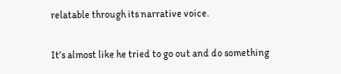relatable through its narrative voice.

It’s almost like he tried to go out and do something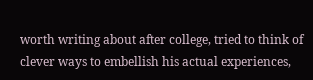worth writing about after college, tried to think of clever ways to embellish his actual experiences,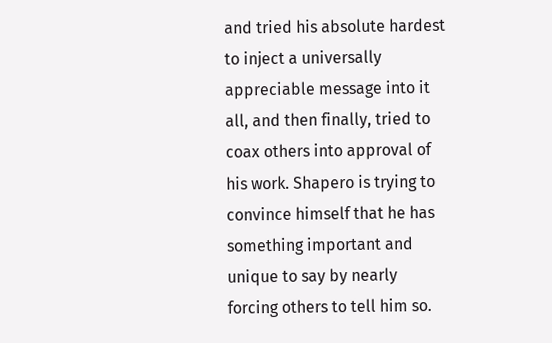and tried his absolute hardest to inject a universally appreciable message into it all, and then finally, tried to coax others into approval of his work. Shapero is trying to convince himself that he has something important and unique to say by nearly forcing others to tell him so.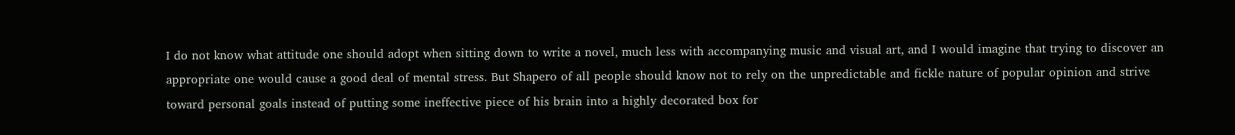I do not know what attitude one should adopt when sitting down to write a novel, much less with accompanying music and visual art, and I would imagine that trying to discover an appropriate one would cause a good deal of mental stress. But Shapero of all people should know not to rely on the unpredictable and fickle nature of popular opinion and strive toward personal goals instead of putting some ineffective piece of his brain into a highly decorated box for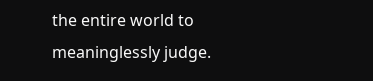the entire world to meaninglessly judge.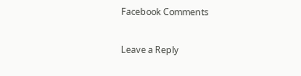Facebook Comments

Leave a Reply